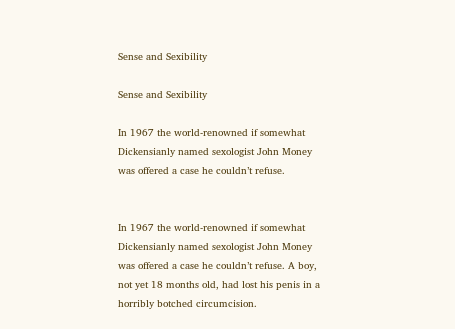Sense and Sexibility

Sense and Sexibility

In 1967 the world-renowned if somewhat Dickensianly named sexologist John Money was offered a case he couldn’t refuse.


In 1967 the world-renowned if somewhat Dickensianly named sexologist John Money was offered a case he couldn’t refuse. A boy, not yet 18 months old, had lost his penis in a horribly botched circumcision.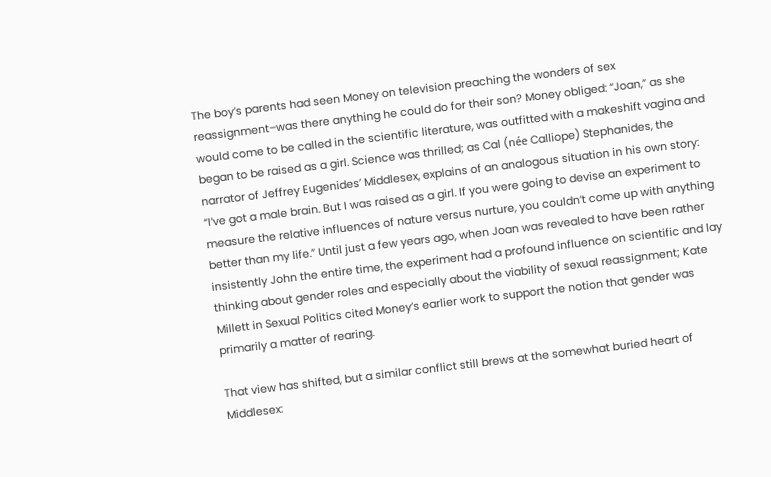The boy’s parents had seen Money on television preaching the wonders of sex reassignment–was there anything he could do for their son? Money obliged: “Joan,” as she would come to be called in the scientific literature, was outfitted with a makeshift vagina and began to be raised as a girl. Science was thrilled; as Cal (née Calliope) Stephanides, the narrator of Jeffrey Eugenides’ Middlesex, explains of an analogous situation in his own story: “I’ve got a male brain. But I was raised as a girl. If you were going to devise an experiment to measure the relative influences of nature versus nurture, you couldn’t come up with anything better than my life.” Until just a few years ago, when Joan was revealed to have been rather insistently John the entire time, the experiment had a profound influence on scientific and lay thinking about gender roles and especially about the viability of sexual reassignment; Kate Millett in Sexual Politics cited Money’s earlier work to support the notion that gender was primarily a matter of rearing.

That view has shifted, but a similar conflict still brews at the somewhat buried heart of Middlesex: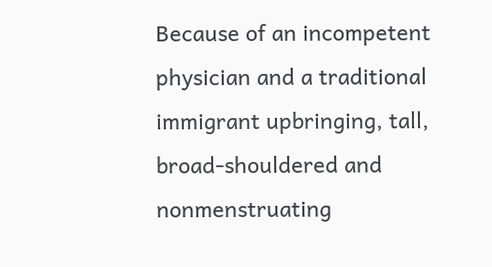Because of an incompetent physician and a traditional immigrant upbringing, tall, broad-shouldered and nonmenstruating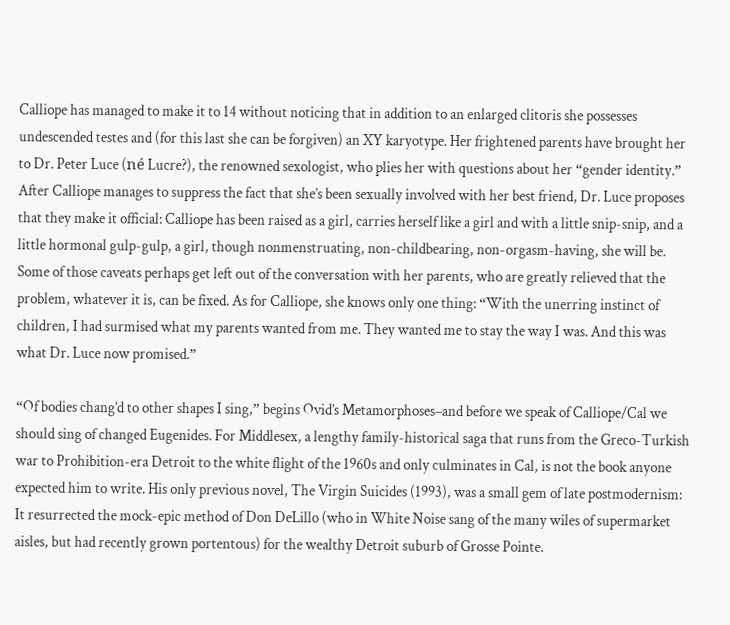Calliope has managed to make it to 14 without noticing that in addition to an enlarged clitoris she possesses undescended testes and (for this last she can be forgiven) an XY karyotype. Her frightened parents have brought her to Dr. Peter Luce (né Lucre?), the renowned sexologist, who plies her with questions about her “gender identity.” After Calliope manages to suppress the fact that she’s been sexually involved with her best friend, Dr. Luce proposes that they make it official: Calliope has been raised as a girl, carries herself like a girl and with a little snip-snip, and a little hormonal gulp-gulp, a girl, though nonmenstruating, non-childbearing, non-orgasm-having, she will be. Some of those caveats perhaps get left out of the conversation with her parents, who are greatly relieved that the problem, whatever it is, can be fixed. As for Calliope, she knows only one thing: “With the unerring instinct of children, I had surmised what my parents wanted from me. They wanted me to stay the way I was. And this was what Dr. Luce now promised.”

“Of bodies chang’d to other shapes I sing,” begins Ovid’s Metamorphoses–and before we speak of Calliope/Cal we should sing of changed Eugenides. For Middlesex, a lengthy family-historical saga that runs from the Greco-Turkish war to Prohibition-era Detroit to the white flight of the 1960s and only culminates in Cal, is not the book anyone expected him to write. His only previous novel, The Virgin Suicides (1993), was a small gem of late postmodernism: It resurrected the mock-epic method of Don DeLillo (who in White Noise sang of the many wiles of supermarket aisles, but had recently grown portentous) for the wealthy Detroit suburb of Grosse Pointe.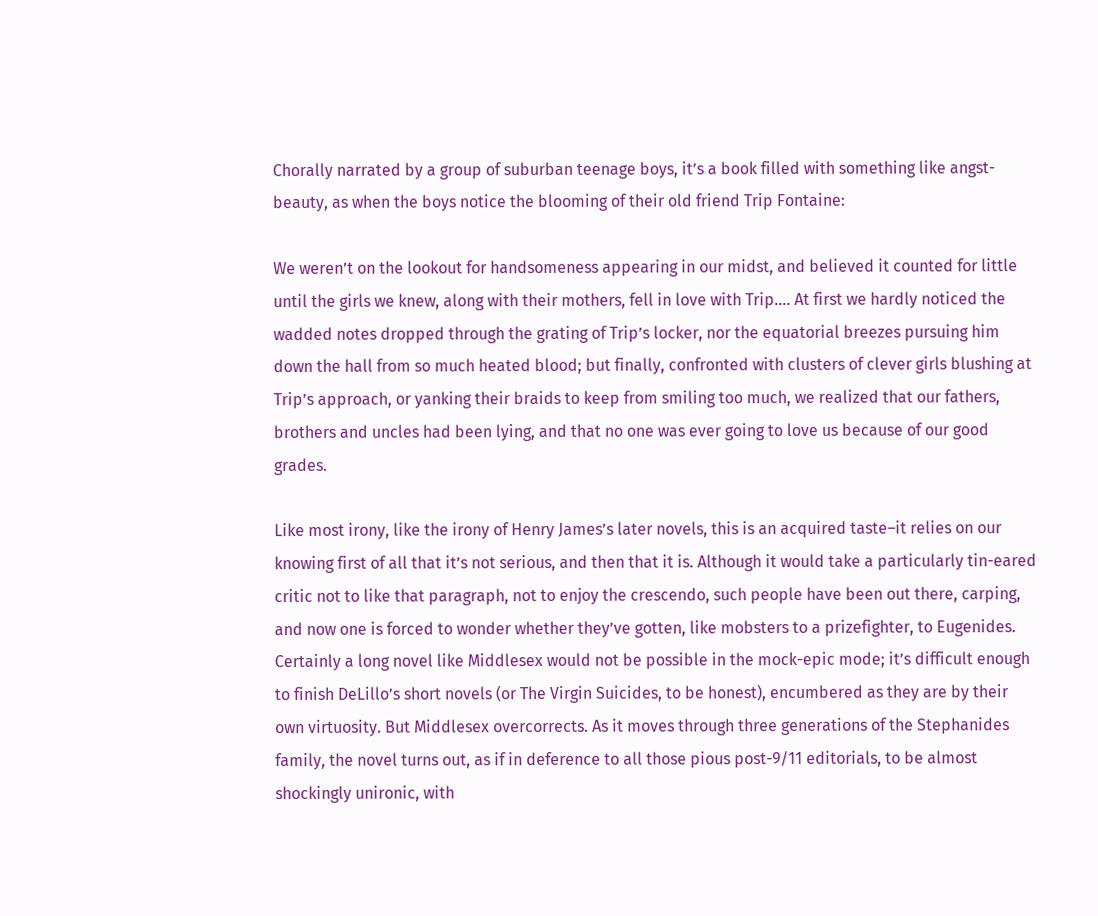Chorally narrated by a group of suburban teenage boys, it’s a book filled with something like angst-beauty, as when the boys notice the blooming of their old friend Trip Fontaine:

We weren’t on the lookout for handsomeness appearing in our midst, and believed it counted for little until the girls we knew, along with their mothers, fell in love with Trip…. At first we hardly noticed the wadded notes dropped through the grating of Trip’s locker, nor the equatorial breezes pursuing him down the hall from so much heated blood; but finally, confronted with clusters of clever girls blushing at Trip’s approach, or yanking their braids to keep from smiling too much, we realized that our fathers, brothers and uncles had been lying, and that no one was ever going to love us because of our good grades.

Like most irony, like the irony of Henry James’s later novels, this is an acquired taste–it relies on our knowing first of all that it’s not serious, and then that it is. Although it would take a particularly tin-eared critic not to like that paragraph, not to enjoy the crescendo, such people have been out there, carping, and now one is forced to wonder whether they’ve gotten, like mobsters to a prizefighter, to Eugenides. Certainly a long novel like Middlesex would not be possible in the mock-epic mode; it’s difficult enough to finish DeLillo’s short novels (or The Virgin Suicides, to be honest), encumbered as they are by their own virtuosity. But Middlesex overcorrects. As it moves through three generations of the Stephanides family, the novel turns out, as if in deference to all those pious post-9/11 editorials, to be almost shockingly unironic, with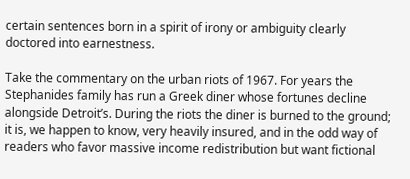certain sentences born in a spirit of irony or ambiguity clearly doctored into earnestness.

Take the commentary on the urban riots of 1967. For years the Stephanides family has run a Greek diner whose fortunes decline alongside Detroit’s. During the riots the diner is burned to the ground; it is, we happen to know, very heavily insured, and in the odd way of readers who favor massive income redistribution but want fictional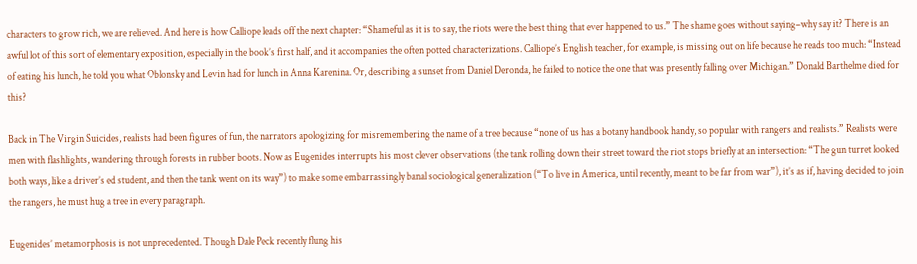characters to grow rich, we are relieved. And here is how Calliope leads off the next chapter: “Shameful as it is to say, the riots were the best thing that ever happened to us.” The shame goes without saying–why say it? There is an awful lot of this sort of elementary exposition, especially in the book’s first half, and it accompanies the often potted characterizations. Calliope’s English teacher, for example, is missing out on life because he reads too much: “Instead of eating his lunch, he told you what Oblonsky and Levin had for lunch in Anna Karenina. Or, describing a sunset from Daniel Deronda, he failed to notice the one that was presently falling over Michigan.” Donald Barthelme died for this?

Back in The Virgin Suicides, realists had been figures of fun, the narrators apologizing for misremembering the name of a tree because “none of us has a botany handbook handy, so popular with rangers and realists.” Realists were men with flashlights, wandering through forests in rubber boots. Now as Eugenides interrupts his most clever observations (the tank rolling down their street toward the riot stops briefly at an intersection: “The gun turret looked both ways, like a driver’s ed student, and then the tank went on its way”) to make some embarrassingly banal sociological generalization (“To live in America, until recently, meant to be far from war”), it’s as if, having decided to join the rangers, he must hug a tree in every paragraph.

Eugenides’ metamorphosis is not unprecedented. Though Dale Peck recently flung his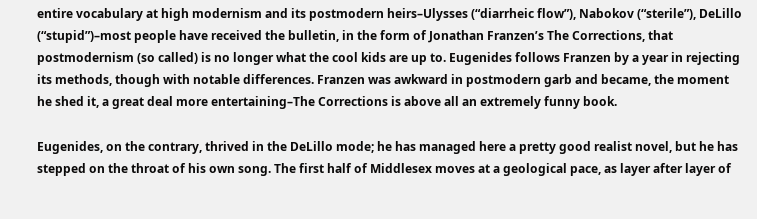entire vocabulary at high modernism and its postmodern heirs–Ulysses (“diarrheic flow”), Nabokov (“sterile”), DeLillo (“stupid”)–most people have received the bulletin, in the form of Jonathan Franzen’s The Corrections, that postmodernism (so called) is no longer what the cool kids are up to. Eugenides follows Franzen by a year in rejecting its methods, though with notable differences. Franzen was awkward in postmodern garb and became, the moment he shed it, a great deal more entertaining–The Corrections is above all an extremely funny book.

Eugenides, on the contrary, thrived in the DeLillo mode; he has managed here a pretty good realist novel, but he has stepped on the throat of his own song. The first half of Middlesex moves at a geological pace, as layer after layer of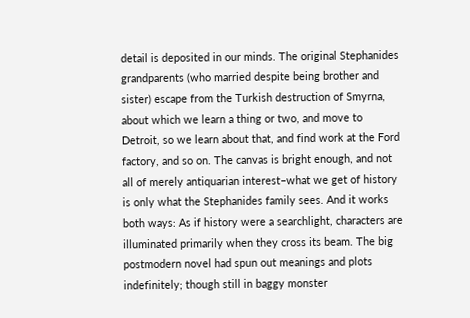detail is deposited in our minds. The original Stephanides grandparents (who married despite being brother and sister) escape from the Turkish destruction of Smyrna, about which we learn a thing or two, and move to Detroit, so we learn about that, and find work at the Ford factory, and so on. The canvas is bright enough, and not all of merely antiquarian interest–what we get of history is only what the Stephanides family sees. And it works both ways: As if history were a searchlight, characters are illuminated primarily when they cross its beam. The big postmodern novel had spun out meanings and plots indefinitely; though still in baggy monster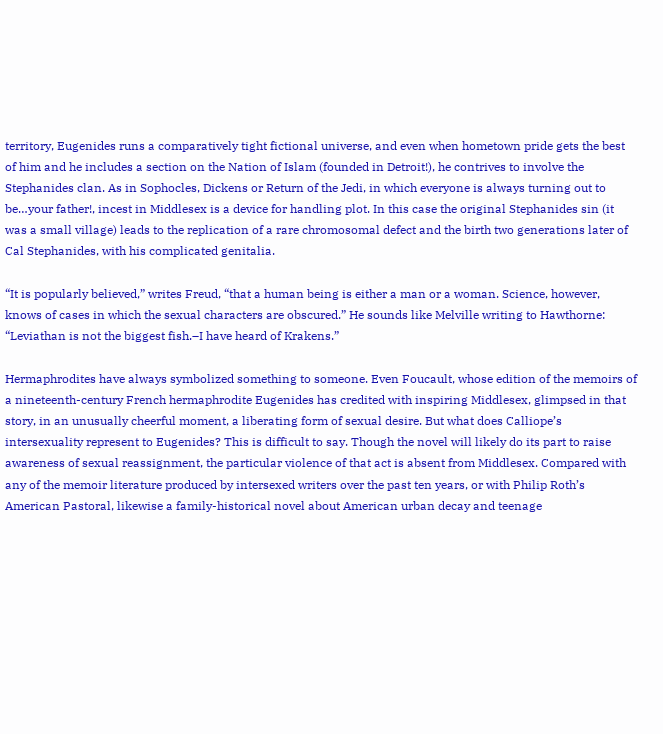territory, Eugenides runs a comparatively tight fictional universe, and even when hometown pride gets the best of him and he includes a section on the Nation of Islam (founded in Detroit!), he contrives to involve the Stephanides clan. As in Sophocles, Dickens or Return of the Jedi, in which everyone is always turning out to be…your father!, incest in Middlesex is a device for handling plot. In this case the original Stephanides sin (it was a small village) leads to the replication of a rare chromosomal defect and the birth two generations later of Cal Stephanides, with his complicated genitalia.

“It is popularly believed,” writes Freud, “that a human being is either a man or a woman. Science, however, knows of cases in which the sexual characters are obscured.” He sounds like Melville writing to Hawthorne: “Leviathan is not the biggest fish.–I have heard of Krakens.”

Hermaphrodites have always symbolized something to someone. Even Foucault, whose edition of the memoirs of a nineteenth-century French hermaphrodite Eugenides has credited with inspiring Middlesex, glimpsed in that story, in an unusually cheerful moment, a liberating form of sexual desire. But what does Calliope’s intersexuality represent to Eugenides? This is difficult to say. Though the novel will likely do its part to raise awareness of sexual reassignment, the particular violence of that act is absent from Middlesex. Compared with any of the memoir literature produced by intersexed writers over the past ten years, or with Philip Roth’s American Pastoral, likewise a family-historical novel about American urban decay and teenage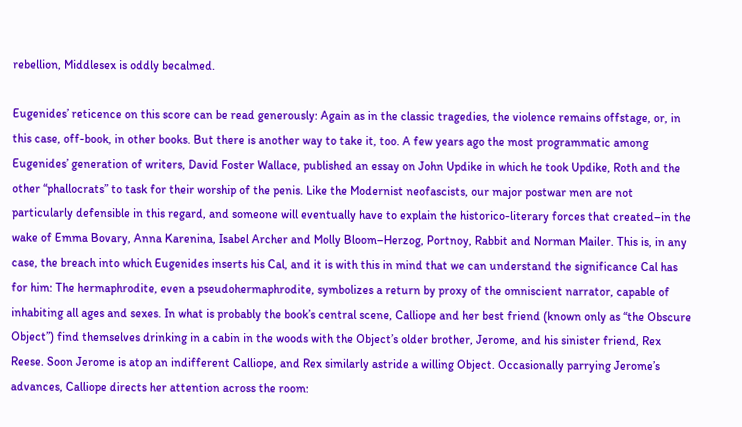rebellion, Middlesex is oddly becalmed.

Eugenides’ reticence on this score can be read generously: Again as in the classic tragedies, the violence remains offstage, or, in this case, off-book, in other books. But there is another way to take it, too. A few years ago the most programmatic among Eugenides’ generation of writers, David Foster Wallace, published an essay on John Updike in which he took Updike, Roth and the other “phallocrats” to task for their worship of the penis. Like the Modernist neofascists, our major postwar men are not particularly defensible in this regard, and someone will eventually have to explain the historico-literary forces that created–in the wake of Emma Bovary, Anna Karenina, Isabel Archer and Molly Bloom–Herzog, Portnoy, Rabbit and Norman Mailer. This is, in any case, the breach into which Eugenides inserts his Cal, and it is with this in mind that we can understand the significance Cal has for him: The hermaphrodite, even a pseudohermaphrodite, symbolizes a return by proxy of the omniscient narrator, capable of inhabiting all ages and sexes. In what is probably the book’s central scene, Calliope and her best friend (known only as “the Obscure Object”) find themselves drinking in a cabin in the woods with the Object’s older brother, Jerome, and his sinister friend, Rex Reese. Soon Jerome is atop an indifferent Calliope, and Rex similarly astride a willing Object. Occasionally parrying Jerome’s advances, Calliope directs her attention across the room: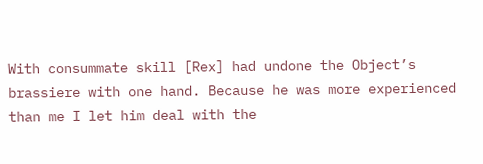With consummate skill [Rex] had undone the Object’s brassiere with one hand. Because he was more experienced than me I let him deal with the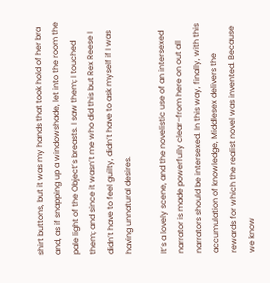shirt buttons, but it was my hands that took hold of her bra and, as if snapping up a windowshade, let into the room the pale light of the Object’s breasts. I saw them; I touched them; and since it wasn’t me who did this but Rex Reese I didn’t have to feel guilty, didn’t have to ask myself if I was having unnatural desires.

It’s a lovely scene, and the novelistic use of an intersexed narrator is made powerfully clear–from here on out all narrators should be intersexed. In this way, finally, with this accumulation of knowledge, Middlesex delivers the rewards for which the realist novel was invented. Because we know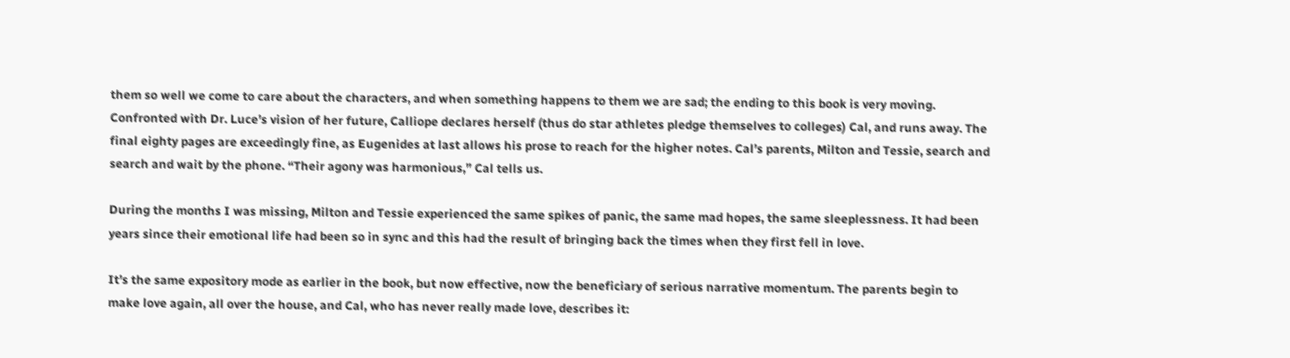them so well we come to care about the characters, and when something happens to them we are sad; the ending to this book is very moving. Confronted with Dr. Luce’s vision of her future, Calliope declares herself (thus do star athletes pledge themselves to colleges) Cal, and runs away. The final eighty pages are exceedingly fine, as Eugenides at last allows his prose to reach for the higher notes. Cal’s parents, Milton and Tessie, search and search and wait by the phone. “Their agony was harmonious,” Cal tells us.

During the months I was missing, Milton and Tessie experienced the same spikes of panic, the same mad hopes, the same sleeplessness. It had been years since their emotional life had been so in sync and this had the result of bringing back the times when they first fell in love.

It’s the same expository mode as earlier in the book, but now effective, now the beneficiary of serious narrative momentum. The parents begin to make love again, all over the house, and Cal, who has never really made love, describes it: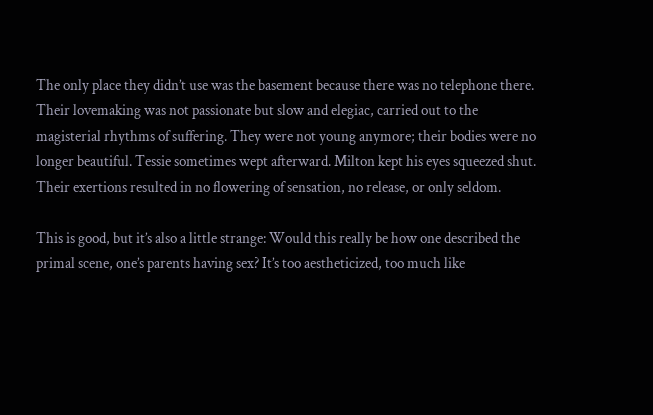The only place they didn’t use was the basement because there was no telephone there. Their lovemaking was not passionate but slow and elegiac, carried out to the magisterial rhythms of suffering. They were not young anymore; their bodies were no longer beautiful. Tessie sometimes wept afterward. Milton kept his eyes squeezed shut. Their exertions resulted in no flowering of sensation, no release, or only seldom.

This is good, but it’s also a little strange: Would this really be how one described the primal scene, one’s parents having sex? It’s too aestheticized, too much like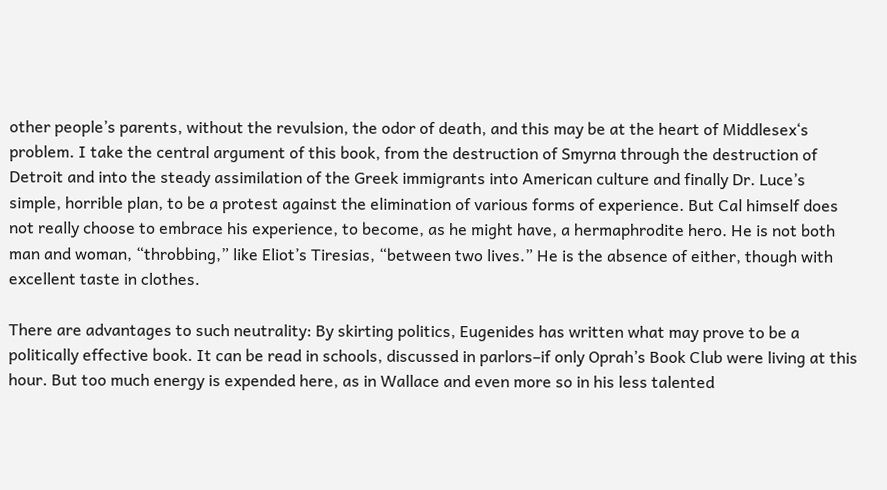other people’s parents, without the revulsion, the odor of death, and this may be at the heart of Middlesex‘s problem. I take the central argument of this book, from the destruction of Smyrna through the destruction of Detroit and into the steady assimilation of the Greek immigrants into American culture and finally Dr. Luce’s simple, horrible plan, to be a protest against the elimination of various forms of experience. But Cal himself does not really choose to embrace his experience, to become, as he might have, a hermaphrodite hero. He is not both man and woman, “throbbing,” like Eliot’s Tiresias, “between two lives.” He is the absence of either, though with excellent taste in clothes.

There are advantages to such neutrality: By skirting politics, Eugenides has written what may prove to be a politically effective book. It can be read in schools, discussed in parlors–if only Oprah’s Book Club were living at this hour. But too much energy is expended here, as in Wallace and even more so in his less talented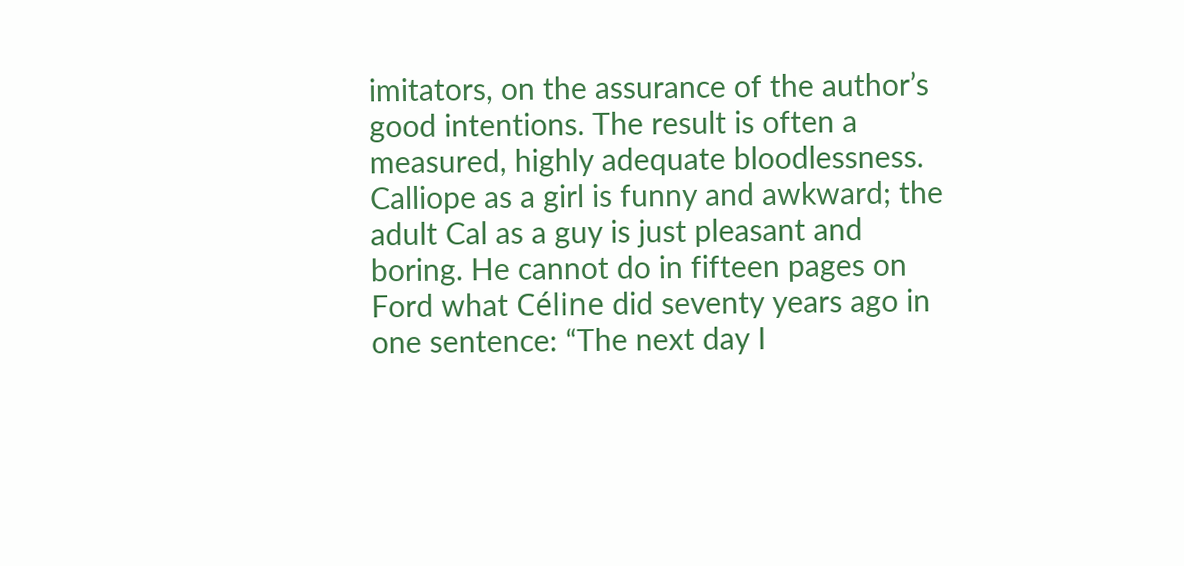imitators, on the assurance of the author’s good intentions. The result is often a measured, highly adequate bloodlessness. Calliope as a girl is funny and awkward; the adult Cal as a guy is just pleasant and boring. He cannot do in fifteen pages on Ford what Céline did seventy years ago in one sentence: “The next day I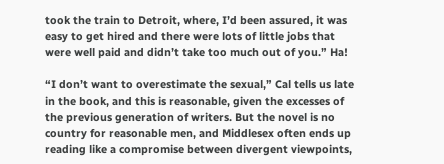took the train to Detroit, where, I’d been assured, it was easy to get hired and there were lots of little jobs that were well paid and didn’t take too much out of you.” Ha!

“I don’t want to overestimate the sexual,” Cal tells us late in the book, and this is reasonable, given the excesses of the previous generation of writers. But the novel is no country for reasonable men, and Middlesex often ends up reading like a compromise between divergent viewpoints,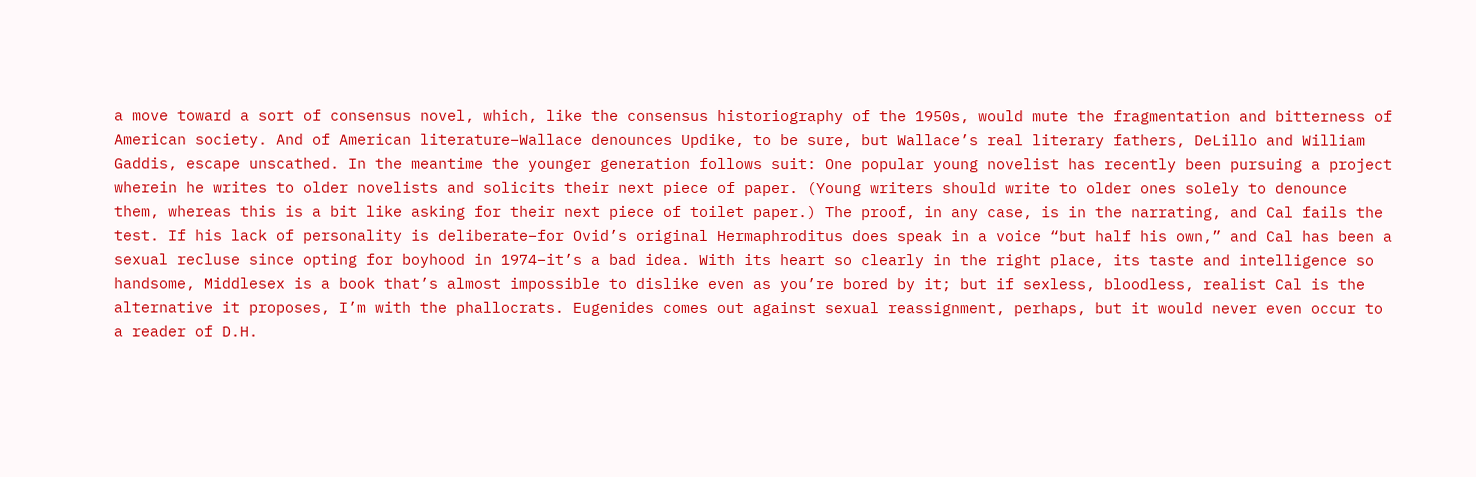a move toward a sort of consensus novel, which, like the consensus historiography of the 1950s, would mute the fragmentation and bitterness of American society. And of American literature–Wallace denounces Updike, to be sure, but Wallace’s real literary fathers, DeLillo and William Gaddis, escape unscathed. In the meantime the younger generation follows suit: One popular young novelist has recently been pursuing a project wherein he writes to older novelists and solicits their next piece of paper. (Young writers should write to older ones solely to denounce them, whereas this is a bit like asking for their next piece of toilet paper.) The proof, in any case, is in the narrating, and Cal fails the test. If his lack of personality is deliberate–for Ovid’s original Hermaphroditus does speak in a voice “but half his own,” and Cal has been a sexual recluse since opting for boyhood in 1974–it’s a bad idea. With its heart so clearly in the right place, its taste and intelligence so handsome, Middlesex is a book that’s almost impossible to dislike even as you’re bored by it; but if sexless, bloodless, realist Cal is the alternative it proposes, I’m with the phallocrats. Eugenides comes out against sexual reassignment, perhaps, but it would never even occur to a reader of D.H.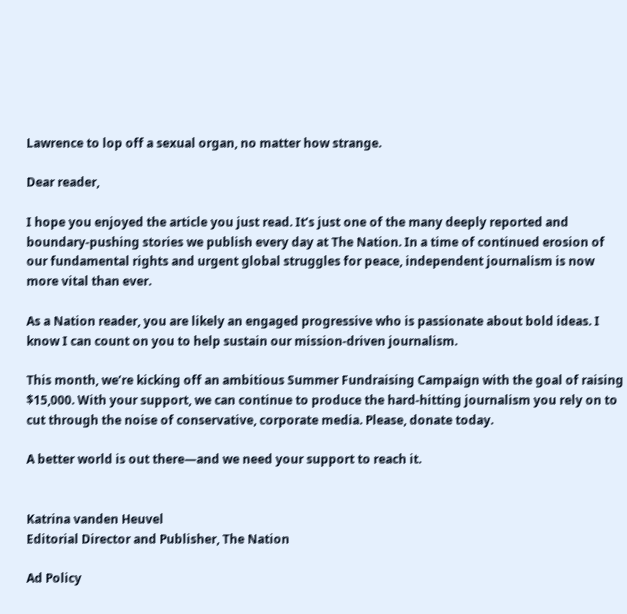Lawrence to lop off a sexual organ, no matter how strange.

Dear reader,

I hope you enjoyed the article you just read. It’s just one of the many deeply reported and boundary-pushing stories we publish every day at The Nation. In a time of continued erosion of our fundamental rights and urgent global struggles for peace, independent journalism is now more vital than ever.

As a Nation reader, you are likely an engaged progressive who is passionate about bold ideas. I know I can count on you to help sustain our mission-driven journalism.

This month, we’re kicking off an ambitious Summer Fundraising Campaign with the goal of raising $15,000. With your support, we can continue to produce the hard-hitting journalism you rely on to cut through the noise of conservative, corporate media. Please, donate today.

A better world is out there—and we need your support to reach it.


Katrina vanden Heuvel
Editorial Director and Publisher, The Nation

Ad Policy